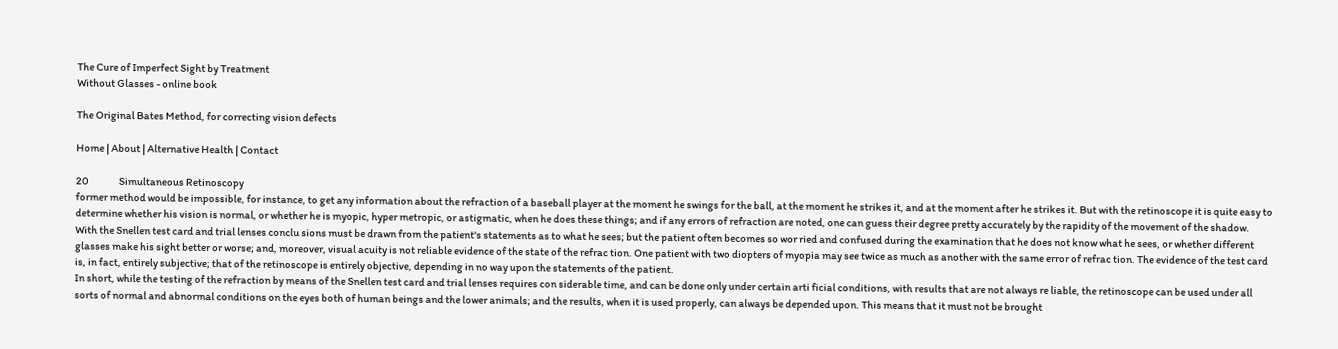The Cure of Imperfect Sight by Treatment
Without Glasses - online book

The Original Bates Method, for correcting vision defects

Home | About | Alternative Health | Contact

20               Simultaneous Retinoscopy
former method would be impossible, for instance, to get any information about the refraction of a baseball player at the moment he swings for the ball, at the moment he strikes it, and at the moment after he strikes it. But with the retinoscope it is quite easy to determine whether his vision is normal, or whether he is myopic, hyper metropic, or astigmatic, when he does these things; and if any errors of refraction are noted, one can guess their degree pretty accurately by the rapidity of the movement of the shadow.
With the Snellen test card and trial lenses conclu sions must be drawn from the patient's statements as to what he sees; but the patient often becomes so wor ried and confused during the examination that he does not know what he sees, or whether different glasses make his sight better or worse; and, moreover, visual acuity is not reliable evidence of the state of the refrac tion. One patient with two diopters of myopia may see twice as much as another with the same error of refrac tion. The evidence of the test card is, in fact, entirely subjective; that of the retinoscope is entirely objective, depending in no way upon the statements of the patient.
In short, while the testing of the refraction by means of the Snellen test card and trial lenses requires con siderable time, and can be done only under certain arti ficial conditions, with results that are not always re liable, the retinoscope can be used under all sorts of normal and abnormal conditions on the eyes both of human beings and the lower animals; and the results, when it is used properly, can always be depended upon. This means that it must not be brought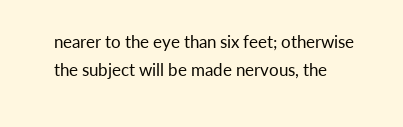nearer to the eye than six feet; otherwise the subject will be made nervous, the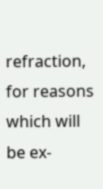refraction, for reasons which will be ex-